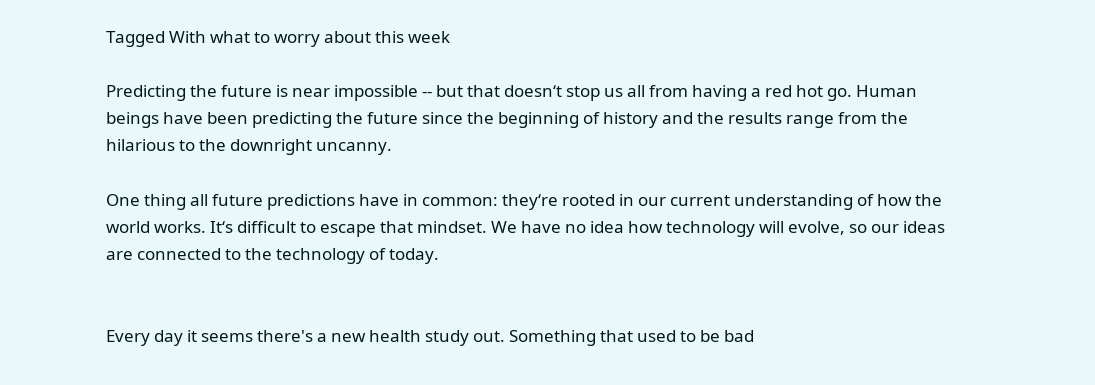Tagged With what to worry about this week

Predicting the future is near impossible -- but that doesn‘t stop us all from having a red hot go. Human beings have been predicting the future since the beginning of history and the results range from the hilarious to the downright uncanny.

One thing all future predictions have in common: they‘re rooted in our current understanding of how the world works. It‘s difficult to escape that mindset. We have no idea how technology will evolve, so our ideas are connected to the technology of today.


Every day it seems there's a new health study out. Something that used to be bad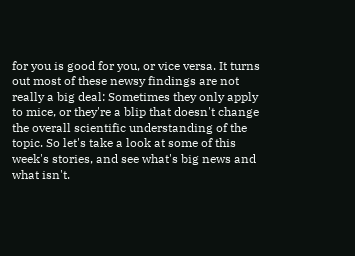for you is good for you, or vice versa. It turns out most of these newsy findings are not really a big deal: Sometimes they only apply to mice, or they're a blip that doesn't change the overall scientific understanding of the topic. So let's take a look at some of this week's stories, and see what's big news and what isn't.